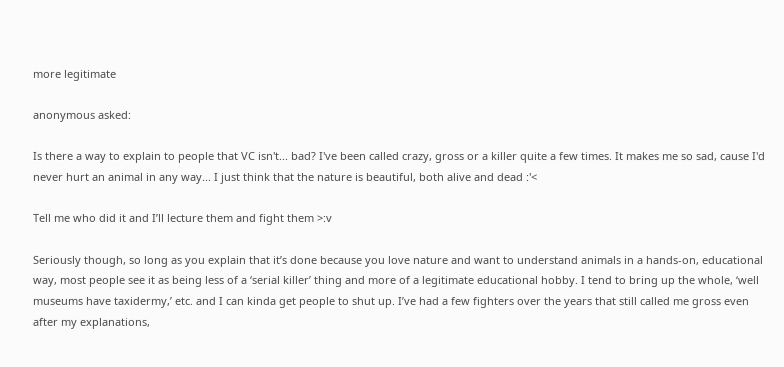more legitimate

anonymous asked:

Is there a way to explain to people that VC isn't... bad? I've been called crazy, gross or a killer quite a few times. It makes me so sad, cause I'd never hurt an animal in any way... I just think that the nature is beautiful, both alive and dead :'<

Tell me who did it and I’ll lecture them and fight them >:v

Seriously though, so long as you explain that it’s done because you love nature and want to understand animals in a hands-on, educational way, most people see it as being less of a ‘serial killer’ thing and more of a legitimate educational hobby. I tend to bring up the whole, ‘well museums have taxidermy,’ etc. and I can kinda get people to shut up. I’ve had a few fighters over the years that still called me gross even after my explanations,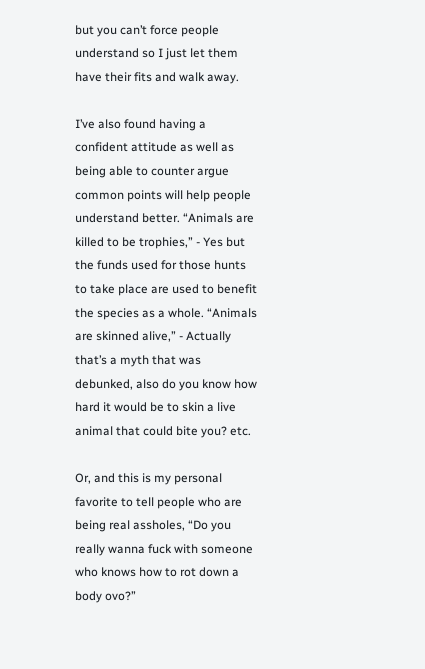but you can’t force people understand so I just let them have their fits and walk away.

I’ve also found having a confident attitude as well as being able to counter argue common points will help people understand better. “Animals are killed to be trophies,” - Yes but the funds used for those hunts to take place are used to benefit the species as a whole. “Animals are skinned alive,” - Actually that’s a myth that was debunked, also do you know how hard it would be to skin a live animal that could bite you? etc.

Or, and this is my personal favorite to tell people who are being real assholes, “Do you really wanna fuck with someone who knows how to rot down a body ovo?”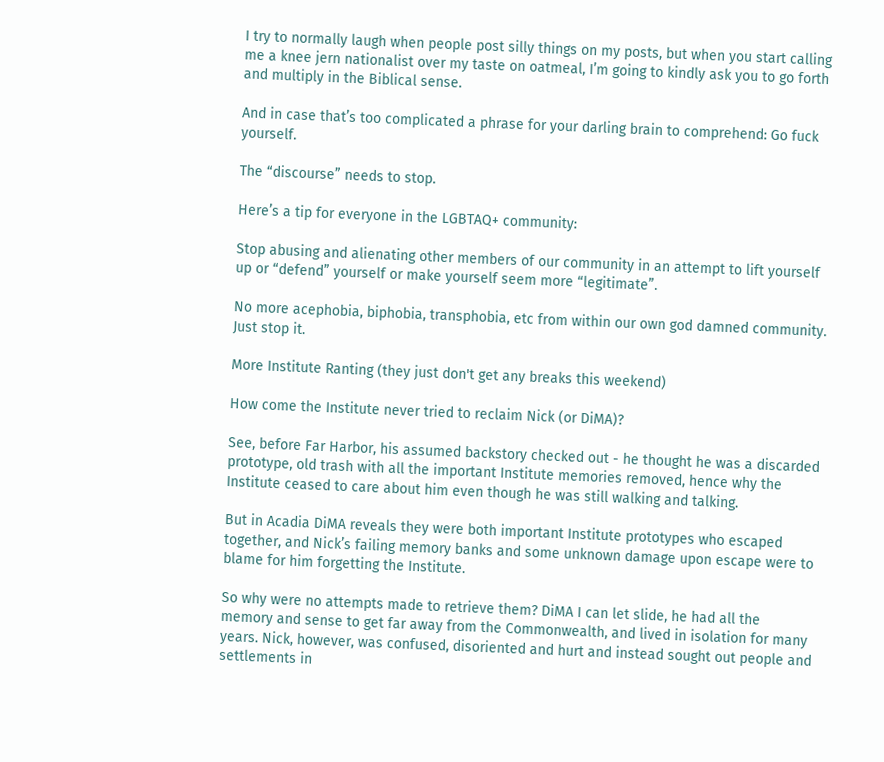I try to normally laugh when people post silly things on my posts, but when you start calling me a knee jern nationalist over my taste on oatmeal, I’m going to kindly ask you to go forth and multiply in the Biblical sense.

And in case that’s too complicated a phrase for your darling brain to comprehend: Go fuck yourself.

The “discourse” needs to stop.

Here’s a tip for everyone in the LGBTAQ+ community:

Stop abusing and alienating other members of our community in an attempt to lift yourself up or “defend” yourself or make yourself seem more “legitimate”.

No more acephobia, biphobia, transphobia, etc from within our own god damned community. Just stop it.

More Institute Ranting (they just don't get any breaks this weekend)

How come the Institute never tried to reclaim Nick (or DiMA)?

See, before Far Harbor, his assumed backstory checked out - he thought he was a discarded prototype, old trash with all the important Institute memories removed, hence why the Institute ceased to care about him even though he was still walking and talking.

But in Acadia DiMA reveals they were both important Institute prototypes who escaped together, and Nick’s failing memory banks and some unknown damage upon escape were to blame for him forgetting the Institute.

So why were no attempts made to retrieve them? DiMA I can let slide, he had all the memory and sense to get far away from the Commonwealth, and lived in isolation for many years. Nick, however, was confused, disoriented and hurt and instead sought out people and settlements in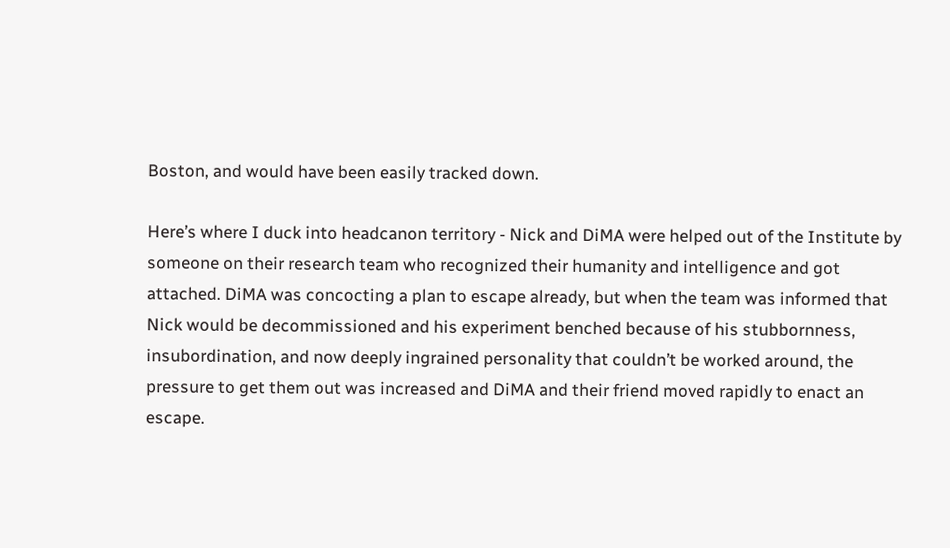Boston, and would have been easily tracked down.

Here’s where I duck into headcanon territory - Nick and DiMA were helped out of the Institute by someone on their research team who recognized their humanity and intelligence and got attached. DiMA was concocting a plan to escape already, but when the team was informed that Nick would be decommissioned and his experiment benched because of his stubbornness, insubordination, and now deeply ingrained personality that couldn’t be worked around, the pressure to get them out was increased and DiMA and their friend moved rapidly to enact an escape.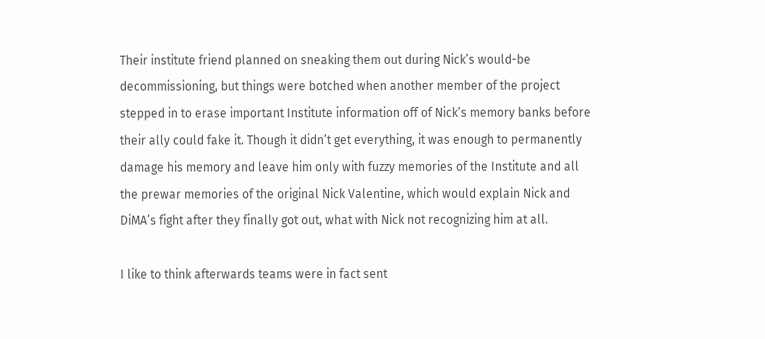Their institute friend planned on sneaking them out during Nick’s would-be decommissioning, but things were botched when another member of the project stepped in to erase important Institute information off of Nick’s memory banks before their ally could fake it. Though it didn’t get everything, it was enough to permanently damage his memory and leave him only with fuzzy memories of the Institute and all the prewar memories of the original Nick Valentine, which would explain Nick and DiMA’s fight after they finally got out, what with Nick not recognizing him at all.

I like to think afterwards teams were in fact sent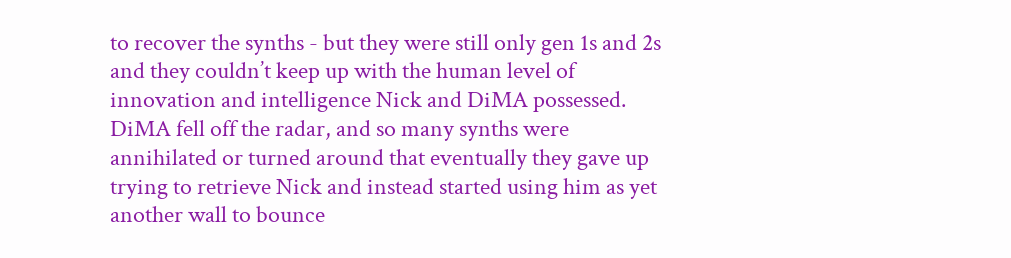to recover the synths - but they were still only gen 1s and 2s and they couldn’t keep up with the human level of innovation and intelligence Nick and DiMA possessed. DiMA fell off the radar, and so many synths were annihilated or turned around that eventually they gave up trying to retrieve Nick and instead started using him as yet another wall to bounce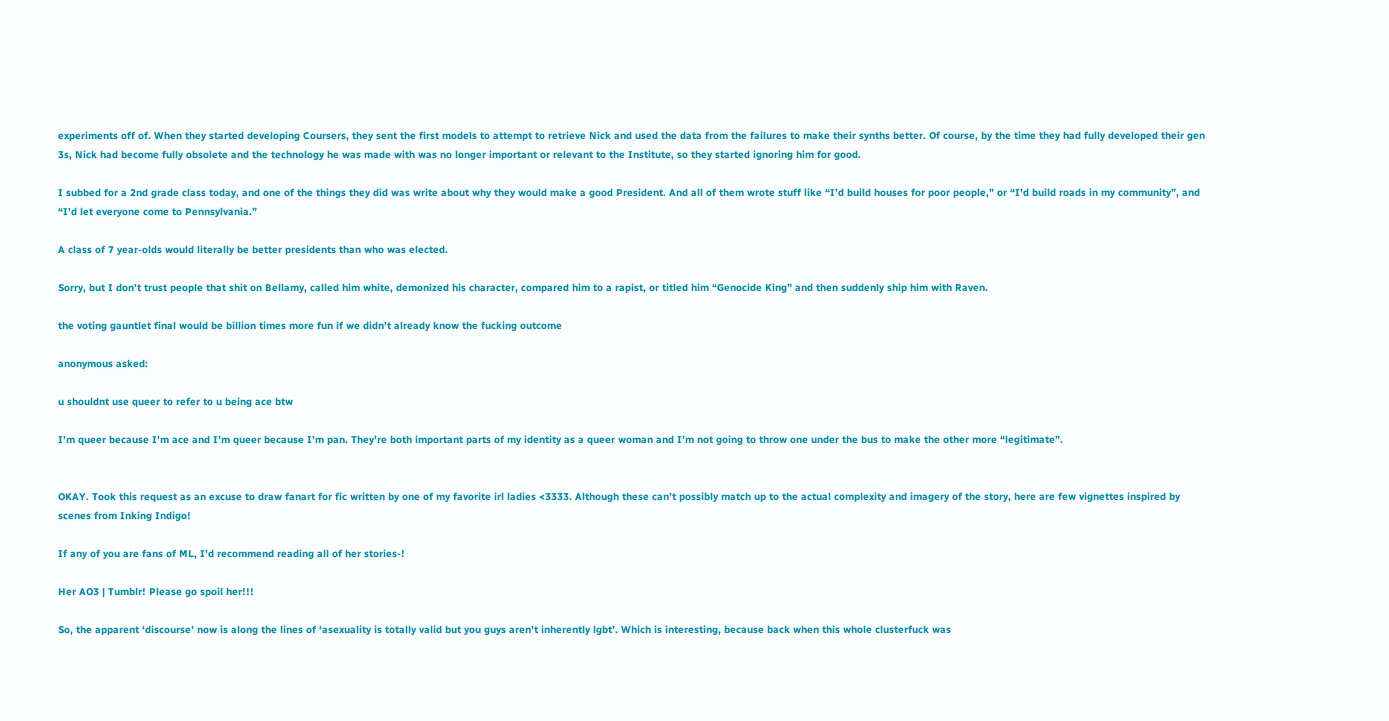experiments off of. When they started developing Coursers, they sent the first models to attempt to retrieve Nick and used the data from the failures to make their synths better. Of course, by the time they had fully developed their gen 3s, Nick had become fully obsolete and the technology he was made with was no longer important or relevant to the Institute, so they started ignoring him for good.

I subbed for a 2nd grade class today, and one of the things they did was write about why they would make a good President. And all of them wrote stuff like “I’d build houses for poor people,” or “I’d build roads in my community”, and “I’d let everyone come to Pennsylvania.”

A class of 7 year-olds would literally be better presidents than who was elected.

Sorry, but I don’t trust people that shit on Bellamy, called him white, demonized his character, compared him to a rapist, or titled him “Genocide King” and then suddenly ship him with Raven.

the voting gauntlet final would be billion times more fun if we didn’t already know the fucking outcome

anonymous asked:

u shouldnt use queer to refer to u being ace btw

I’m queer because I’m ace and I’m queer because I’m pan. They’re both important parts of my identity as a queer woman and I’m not going to throw one under the bus to make the other more “legitimate”.


OKAY. Took this request as an excuse to draw fanart for fic written by one of my favorite irl ladies <3333. Although these can’t possibly match up to the actual complexity and imagery of the story, here are few vignettes inspired by scenes from Inking Indigo!

If any of you are fans of ML, I’d recommend reading all of her stories-!

Her AO3 | Tumblr! Please go spoil her!!!

So, the apparent ‘discourse’ now is along the lines of ‘asexuality is totally valid but you guys aren’t inherently lgbt’. Which is interesting, because back when this whole clusterfuck was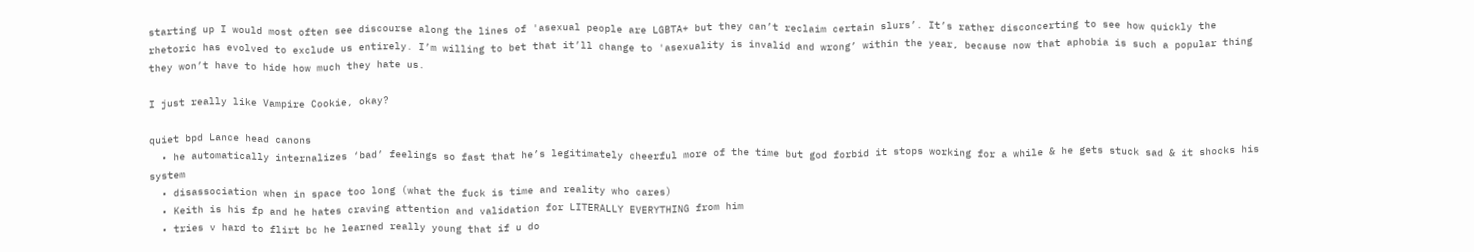starting up I would most often see discourse along the lines of 'asexual people are LGBTA+ but they can’t reclaim certain slurs’. It’s rather disconcerting to see how quickly the rhetoric has evolved to exclude us entirely. I’m willing to bet that it’ll change to 'asexuality is invalid and wrong’ within the year, because now that aphobia is such a popular thing they won’t have to hide how much they hate us.

I just really like Vampire Cookie, okay?

quiet bpd Lance head canons
  • he automatically internalizes ‘bad’ feelings so fast that he’s legitimately cheerful more of the time but god forbid it stops working for a while & he gets stuck sad & it shocks his system
  • disassociation when in space too long (what the fuck is time and reality who cares)
  • Keith is his fp and he hates craving attention and validation for LITERALLY EVERYTHING from him
  • tries v hard to flirt bc he learned really young that if u do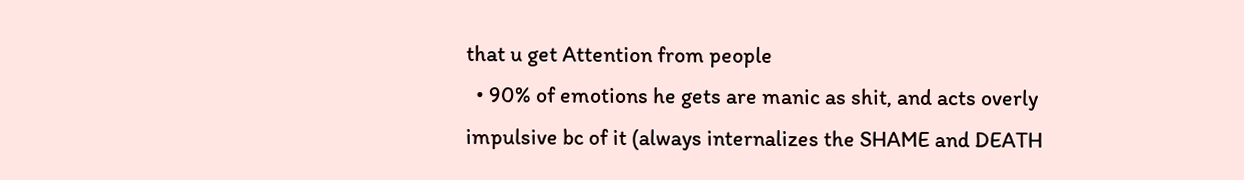that u get Attention from people
  • 90% of emotions he gets are manic as shit, and acts overly impulsive bc of it (always internalizes the SHAME and DEATH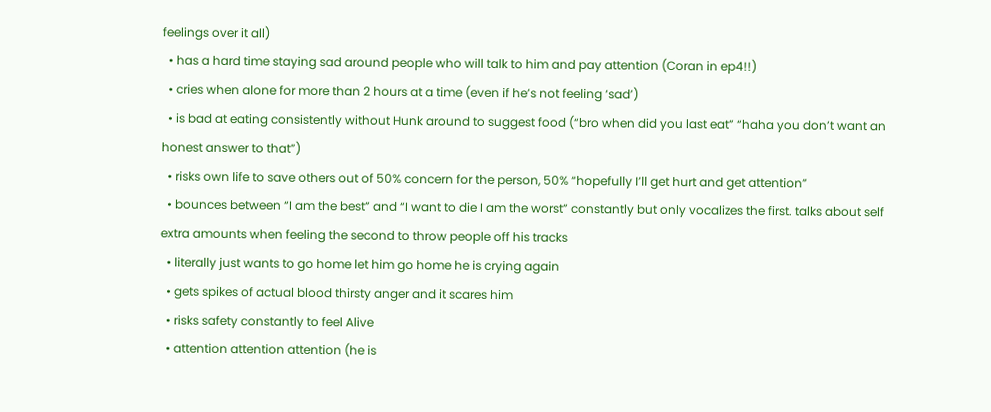feelings over it all)
  • has a hard time staying sad around people who will talk to him and pay attention (Coran in ep4!!)
  • cries when alone for more than 2 hours at a time (even if he’s not feeling ‘sad’)
  • is bad at eating consistently without Hunk around to suggest food (“bro when did you last eat” “haha you don’t want an honest answer to that”)
  • risks own life to save others out of 50% concern for the person, 50% “hopefully I’ll get hurt and get attention”
  • bounces between “I am the best” and “I want to die I am the worst” constantly but only vocalizes the first. talks about self extra amounts when feeling the second to throw people off his tracks
  • literally just wants to go home let him go home he is crying again
  • gets spikes of actual blood thirsty anger and it scares him
  • risks safety constantly to feel Alive
  • attention attention attention (he is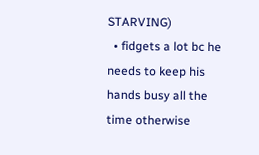STARVING)
  • fidgets a lot bc he needs to keep his hands busy all the time otherwise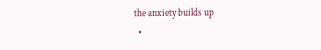the anxiety builds up
  •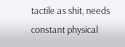tactile as shit, needs constant physical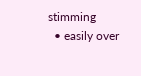stimming
  • easily over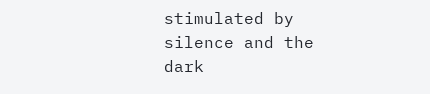stimulated by silence and the dark